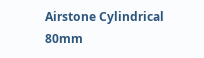Airstone Cylindrical 80mm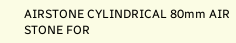AIRSTONE CYLINDRICAL 80mm AIR STONE FOR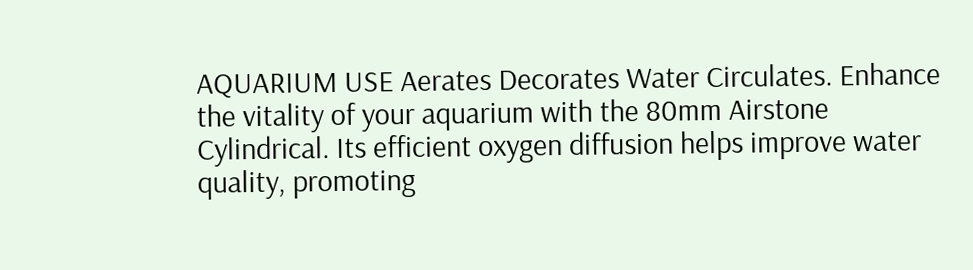AQUARIUM USE Aerates Decorates Water Circulates. Enhance the vitality of your aquarium with the 80mm Airstone Cylindrical. Its efficient oxygen diffusion helps improve water quality, promoting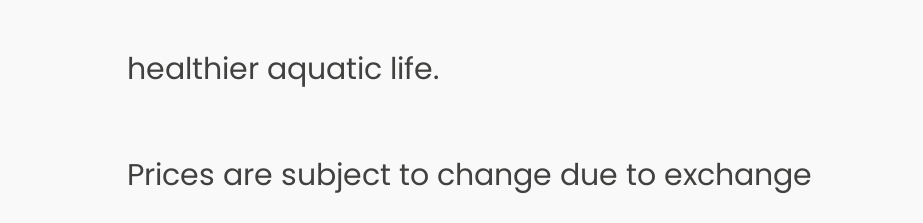healthier aquatic life.

Prices are subject to change due to exchange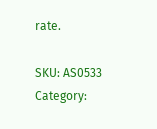rate.

SKU: AS0533 Category: